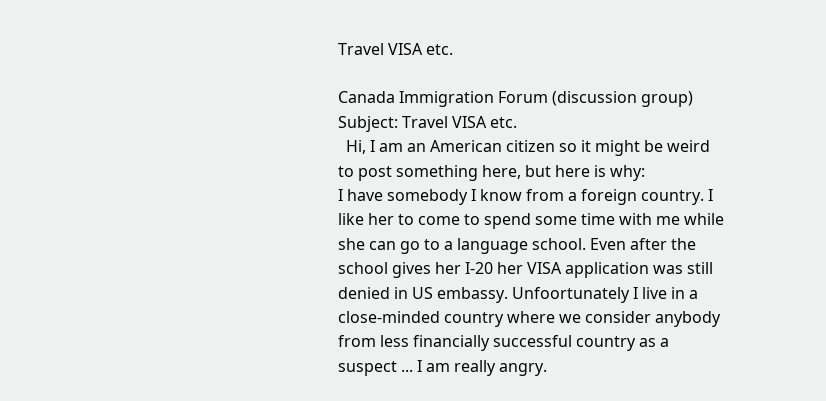Travel VISA etc.

Canada Immigration Forum (discussion group)
Subject: Travel VISA etc.
  Hi, I am an American citizen so it might be weird to post something here, but here is why:
I have somebody I know from a foreign country. I like her to come to spend some time with me while she can go to a language school. Even after the school gives her I-20 her VISA application was still denied in US embassy. Unfoortunately I live in a close-minded country where we consider anybody from less financially successful country as a suspect ... I am really angry.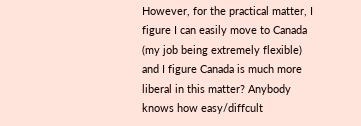However, for the practical matter, I figure I can easily move to Canada (my job being extremely flexible) and I figure Canada is much more liberal in this matter? Anybody knows how easy/diffcult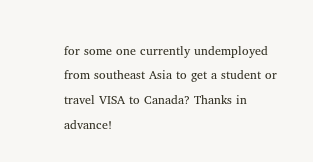for some one currently undemployed from southeast Asia to get a student or travel VISA to Canada? Thanks in advance!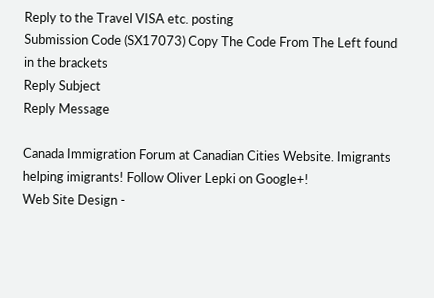Reply to the Travel VISA etc. posting
Submission Code (SX17073) Copy The Code From The Left found in the brackets
Reply Subject
Reply Message

Canada Immigration Forum at Canadian Cities Website. Imigrants helping imigrants! Follow Oliver Lepki on Google+!
Web Site Design -